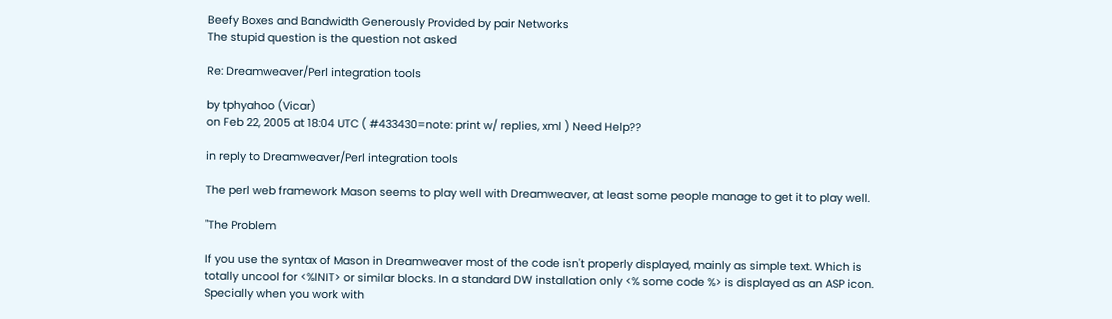Beefy Boxes and Bandwidth Generously Provided by pair Networks
The stupid question is the question not asked

Re: Dreamweaver/Perl integration tools

by tphyahoo (Vicar)
on Feb 22, 2005 at 18:04 UTC ( #433430=note: print w/ replies, xml ) Need Help??

in reply to Dreamweaver/Perl integration tools

The perl web framework Mason seems to play well with Dreamweaver, at least some people manage to get it to play well.

"The Problem

If you use the syntax of Mason in Dreamweaver most of the code isn't properly displayed, mainly as simple text. Which is totally uncool for <%INIT> or similar blocks. In a standard DW installation only <% some code %> is displayed as an ASP icon. Specially when you work with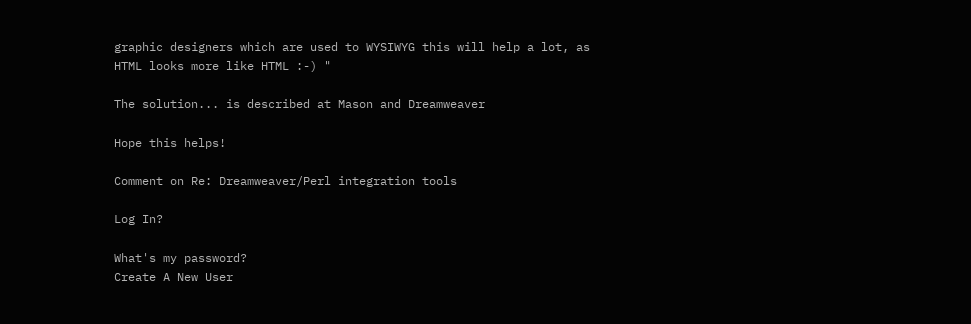graphic designers which are used to WYSIWYG this will help a lot, as HTML looks more like HTML :-) "

The solution... is described at Mason and Dreamweaver

Hope this helps!

Comment on Re: Dreamweaver/Perl integration tools

Log In?

What's my password?
Create A New User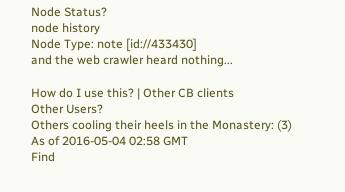Node Status?
node history
Node Type: note [id://433430]
and the web crawler heard nothing...

How do I use this? | Other CB clients
Other Users?
Others cooling their heels in the Monastery: (3)
As of 2016-05-04 02:58 GMT
Find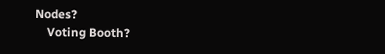Nodes?
    Voting Booth?